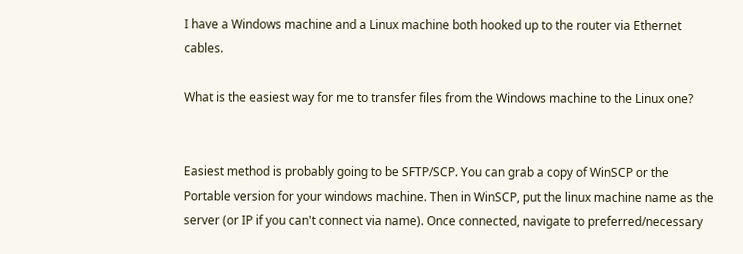I have a Windows machine and a Linux machine both hooked up to the router via Ethernet cables.

What is the easiest way for me to transfer files from the Windows machine to the Linux one?


Easiest method is probably going to be SFTP/SCP. You can grab a copy of WinSCP or the Portable version for your windows machine. Then in WinSCP, put the linux machine name as the server (or IP if you can't connect via name). Once connected, navigate to preferred/necessary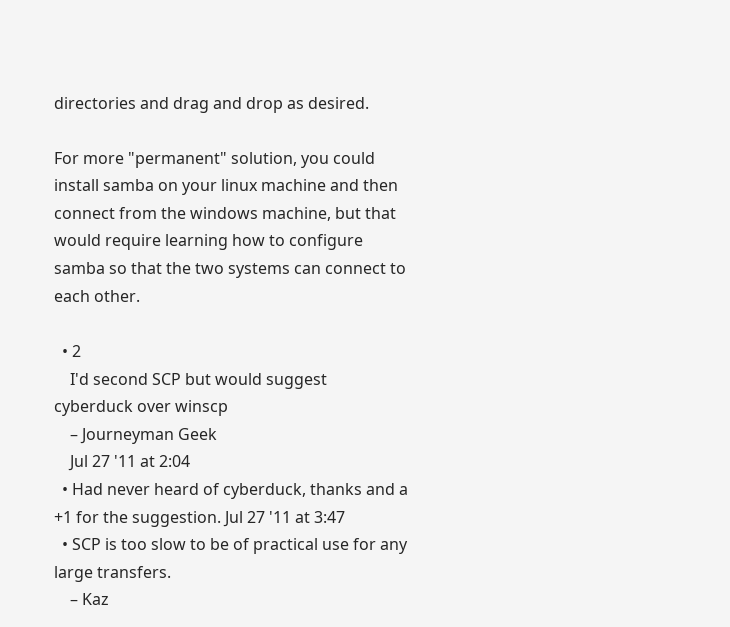directories and drag and drop as desired.

For more "permanent" solution, you could install samba on your linux machine and then connect from the windows machine, but that would require learning how to configure samba so that the two systems can connect to each other.

  • 2
    I'd second SCP but would suggest cyberduck over winscp
    – Journeyman Geek
    Jul 27 '11 at 2:04
  • Had never heard of cyberduck, thanks and a +1 for the suggestion. Jul 27 '11 at 3:47
  • SCP is too slow to be of practical use for any large transfers.
    – Kaz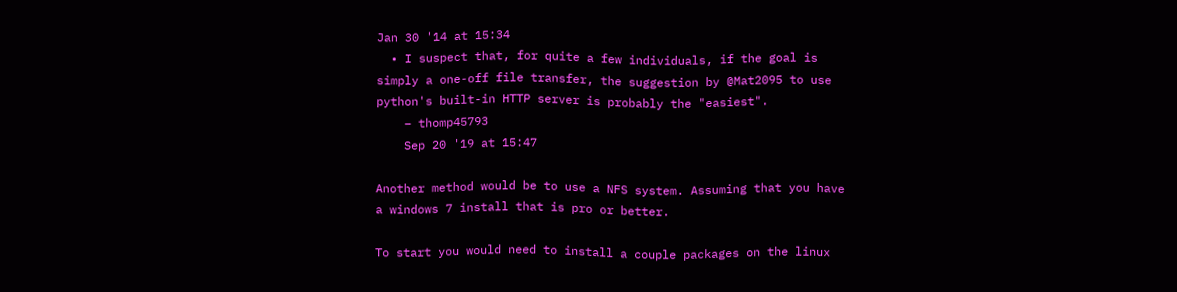Jan 30 '14 at 15:34
  • I suspect that, for quite a few individuals, if the goal is simply a one-off file transfer, the suggestion by @Mat2095 to use python's built-in HTTP server is probably the "easiest".
    – thomp45793
    Sep 20 '19 at 15:47

Another method would be to use a NFS system. Assuming that you have a windows 7 install that is pro or better.

To start you would need to install a couple packages on the linux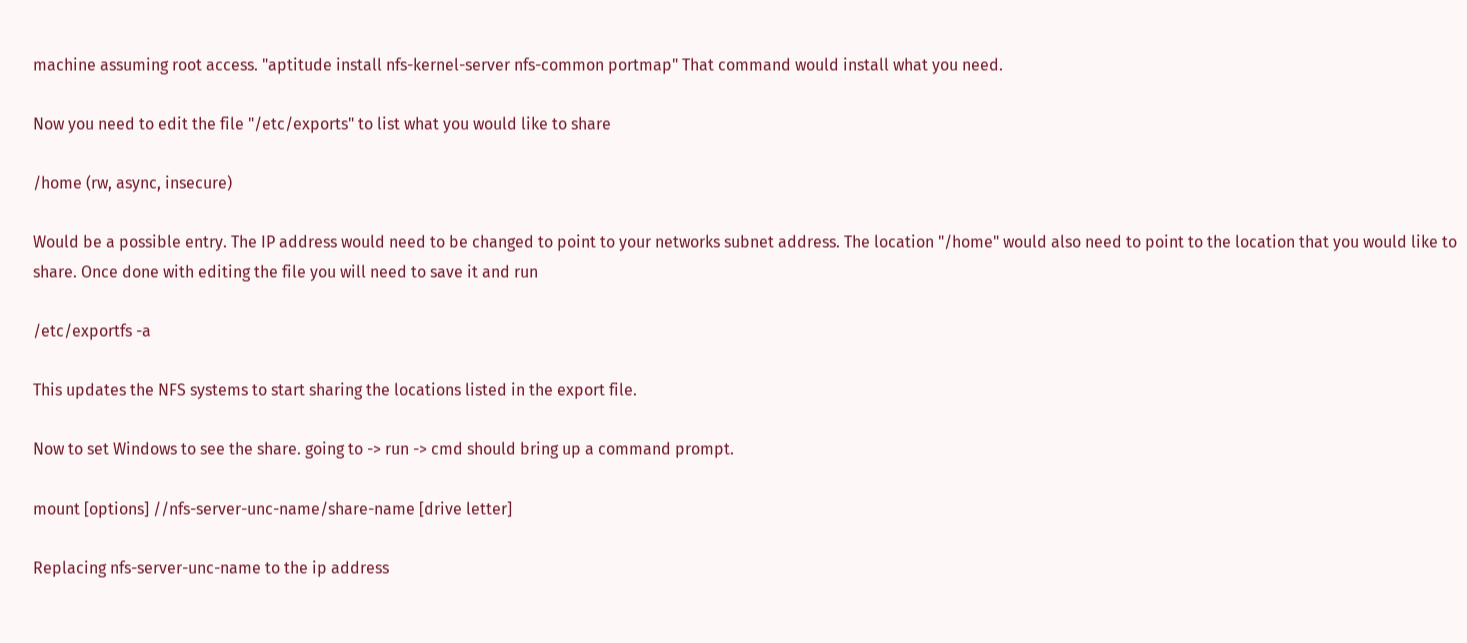machine assuming root access. "aptitude install nfs-kernel-server nfs-common portmap" That command would install what you need.

Now you need to edit the file "/etc/exports" to list what you would like to share

/home (rw, async, insecure)

Would be a possible entry. The IP address would need to be changed to point to your networks subnet address. The location "/home" would also need to point to the location that you would like to share. Once done with editing the file you will need to save it and run

/etc/exportfs -a

This updates the NFS systems to start sharing the locations listed in the export file.

Now to set Windows to see the share. going to -> run -> cmd should bring up a command prompt.

mount [options] //nfs-server-unc-name/share-name [drive letter]

Replacing nfs-server-unc-name to the ip address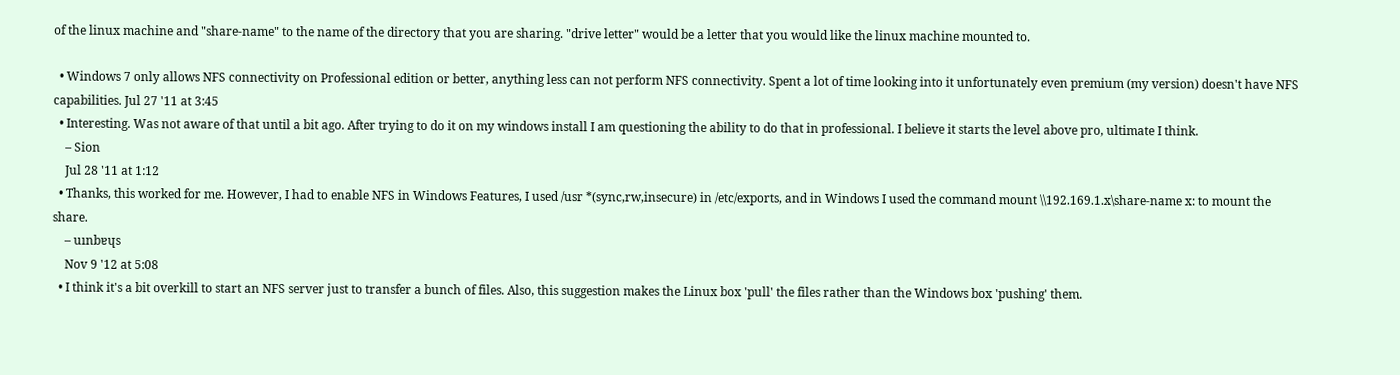of the linux machine and "share-name" to the name of the directory that you are sharing. "drive letter" would be a letter that you would like the linux machine mounted to.

  • Windows 7 only allows NFS connectivity on Professional edition or better, anything less can not perform NFS connectivity. Spent a lot of time looking into it unfortunately even premium (my version) doesn't have NFS capabilities. Jul 27 '11 at 3:45
  • Interesting. Was not aware of that until a bit ago. After trying to do it on my windows install I am questioning the ability to do that in professional. I believe it starts the level above pro, ultimate I think.
    – Sion
    Jul 28 '11 at 1:12
  • Thanks, this worked for me. However, I had to enable NFS in Windows Features, I used /usr *(sync,rw,insecure) in /etc/exports, and in Windows I used the command mount \\192.169.1.x\share-name x: to mount the share.
    – uınbɐɥs
    Nov 9 '12 at 5:08
  • I think it's a bit overkill to start an NFS server just to transfer a bunch of files. Also, this suggestion makes the Linux box 'pull' the files rather than the Windows box 'pushing' them.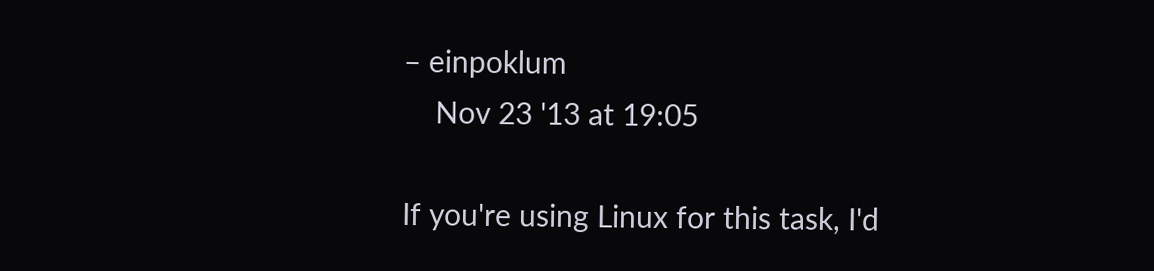– einpoklum
    Nov 23 '13 at 19:05

If you're using Linux for this task, I'd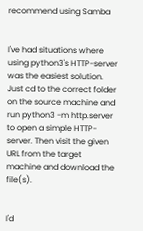recommend using Samba


I've had situations where using python3's HTTP-server was the easiest solution. Just cd to the correct folder on the source machine and run python3 -m http.server to open a simple HTTP-server. Then visit the given URL from the target machine and download the file(s).


I'd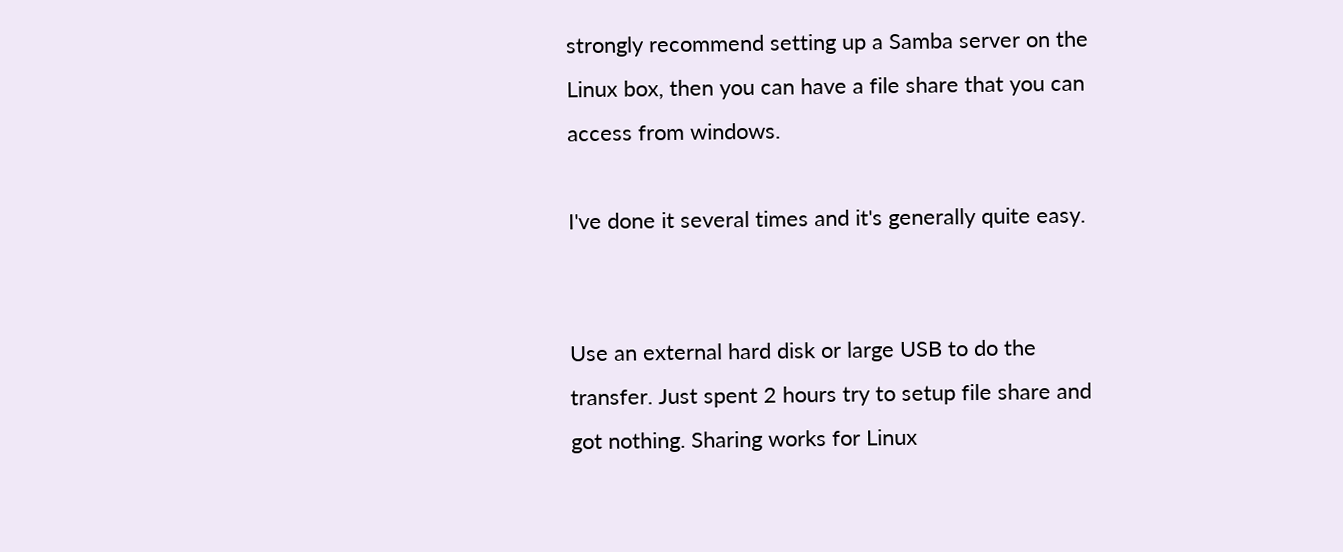strongly recommend setting up a Samba server on the Linux box, then you can have a file share that you can access from windows.

I've done it several times and it's generally quite easy.


Use an external hard disk or large USB to do the transfer. Just spent 2 hours try to setup file share and got nothing. Sharing works for Linux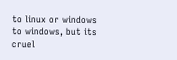to linux or windows to windows, but its cruel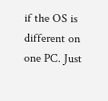if the OS is different on one PC. Just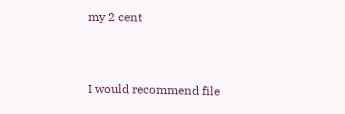my 2 cent


I would recommend file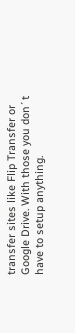transfer sites like Flip Transfer or Google Drive. With those you don´t have to setup anything.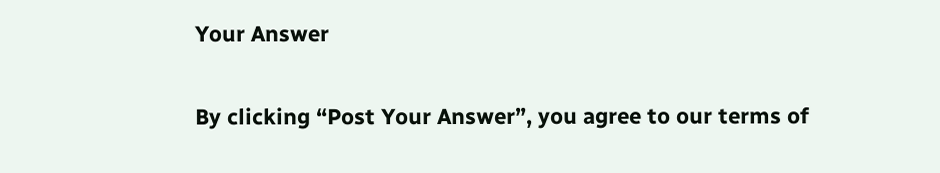Your Answer

By clicking “Post Your Answer”, you agree to our terms of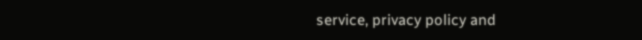service, privacy policy and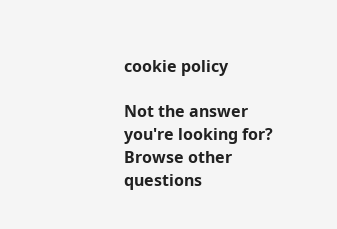cookie policy

Not the answer you're looking for? Browse other questions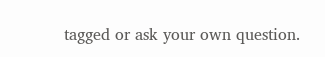tagged or ask your own question.